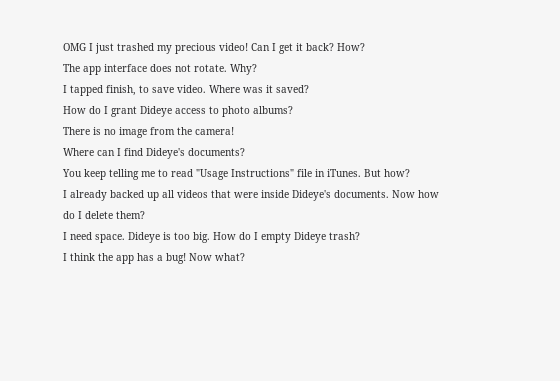OMG I just trashed my precious video! Can I get it back? How?
The app interface does not rotate. Why?
I tapped finish, to save video. Where was it saved?
How do I grant Dideye access to photo albums?
There is no image from the camera!
Where can I find Dideye's documents?
You keep telling me to read "Usage Instructions" file in iTunes. But how?
I already backed up all videos that were inside Dideye's documents. Now how do I delete them?
I need space. Dideye is too big. How do I empty Dideye trash?
I think the app has a bug! Now what?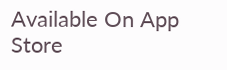Available On App Store